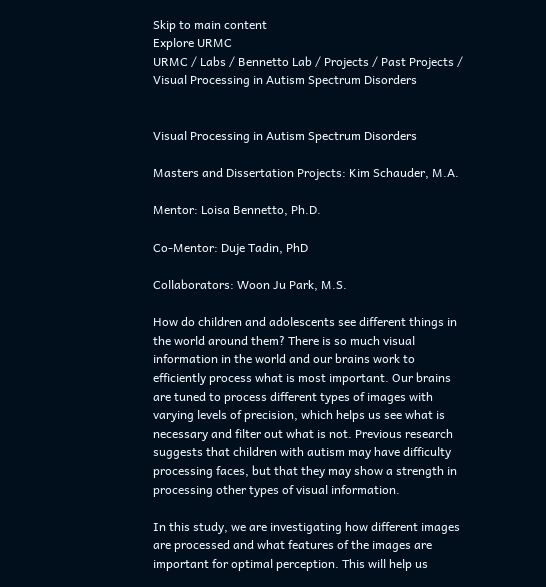Skip to main content
Explore URMC
URMC / Labs / Bennetto Lab / Projects / Past Projects / Visual Processing in Autism Spectrum Disorders


Visual Processing in Autism Spectrum Disorders

Masters and Dissertation Projects: Kim Schauder, M.A.

Mentor: Loisa Bennetto, Ph.D.

Co-Mentor: Duje Tadin, PhD

Collaborators: Woon Ju Park, M.S.

How do children and adolescents see different things in the world around them? There is so much visual information in the world and our brains work to efficiently process what is most important. Our brains are tuned to process different types of images with varying levels of precision, which helps us see what is necessary and filter out what is not. Previous research suggests that children with autism may have difficulty processing faces, but that they may show a strength in processing other types of visual information.

In this study, we are investigating how different images are processed and what features of the images are important for optimal perception. This will help us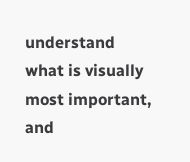understand what is visually most important, and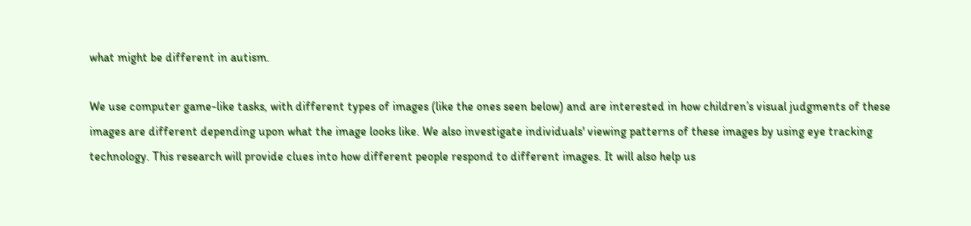what might be different in autism.

We use computer game-like tasks, with different types of images (like the ones seen below) and are interested in how children’s visual judgments of these images are different depending upon what the image looks like. We also investigate individuals' viewing patterns of these images by using eye tracking technology. This research will provide clues into how different people respond to different images. It will also help us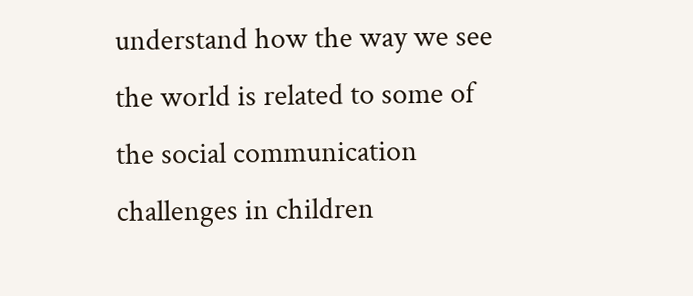understand how the way we see the world is related to some of the social communication challenges in children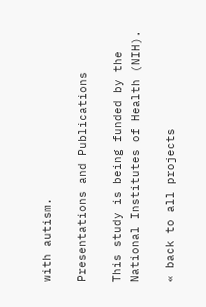with autism.

Presentations and Publications

This study is being funded by the National Institutes of Health (NIH).

« back to all projects